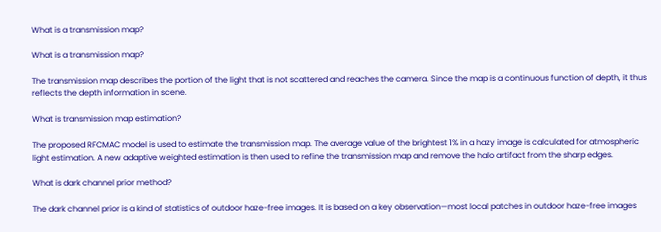What is a transmission map?

What is a transmission map?

The transmission map describes the portion of the light that is not scattered and reaches the camera. Since the map is a continuous function of depth, it thus reflects the depth information in scene.

What is transmission map estimation?

The proposed RFCMAC model is used to estimate the transmission map. The average value of the brightest 1% in a hazy image is calculated for atmospheric light estimation. A new adaptive weighted estimation is then used to refine the transmission map and remove the halo artifact from the sharp edges.

What is dark channel prior method?

The dark channel prior is a kind of statistics of outdoor haze-free images. It is based on a key observation—most local patches in outdoor haze-free images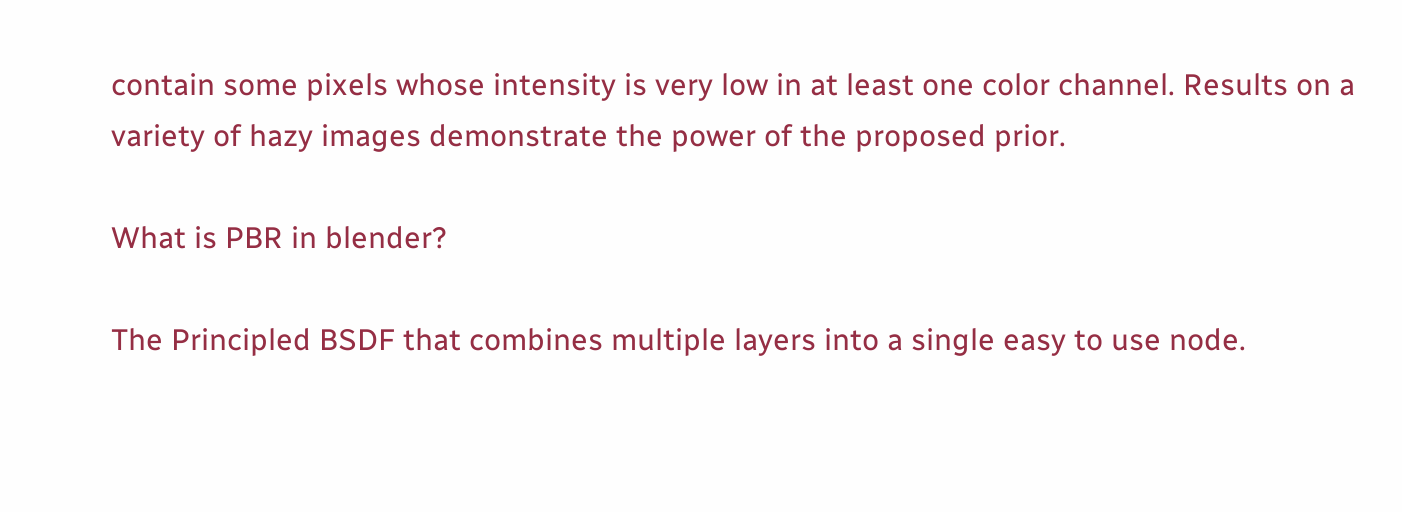contain some pixels whose intensity is very low in at least one color channel. Results on a variety of hazy images demonstrate the power of the proposed prior.

What is PBR in blender?

The Principled BSDF that combines multiple layers into a single easy to use node.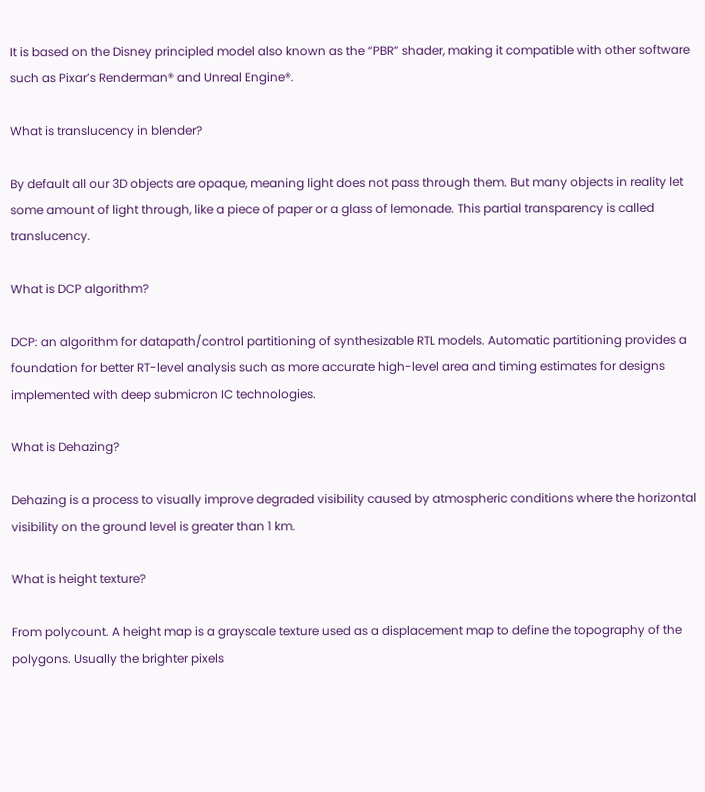It is based on the Disney principled model also known as the “PBR” shader, making it compatible with other software such as Pixar’s Renderman® and Unreal Engine®.

What is translucency in blender?

By default all our 3D objects are opaque, meaning light does not pass through them. But many objects in reality let some amount of light through, like a piece of paper or a glass of lemonade. This partial transparency is called translucency.

What is DCP algorithm?

DCP: an algorithm for datapath/control partitioning of synthesizable RTL models. Automatic partitioning provides a foundation for better RT-level analysis such as more accurate high-level area and timing estimates for designs implemented with deep submicron IC technologies.

What is Dehazing?

Dehazing is a process to visually improve degraded visibility caused by atmospheric conditions where the horizontal visibility on the ground level is greater than 1 km.

What is height texture?

From polycount. A height map is a grayscale texture used as a displacement map to define the topography of the polygons. Usually the brighter pixels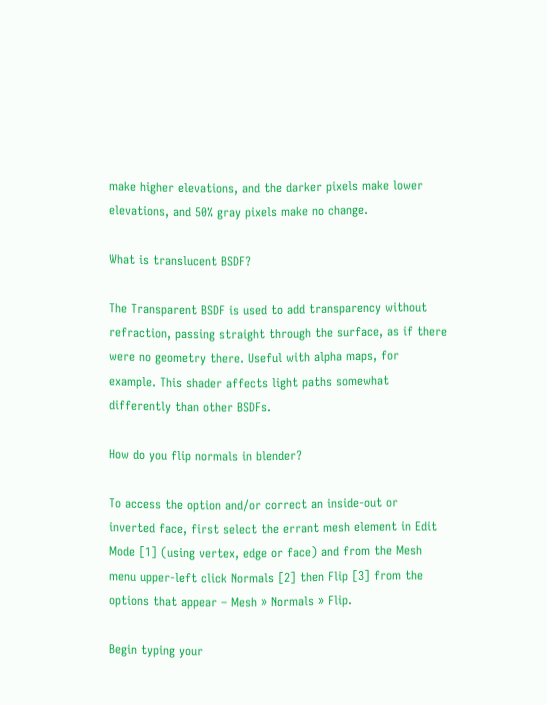make higher elevations, and the darker pixels make lower elevations, and 50% gray pixels make no change.

What is translucent BSDF?

The Transparent BSDF is used to add transparency without refraction, passing straight through the surface, as if there were no geometry there. Useful with alpha maps, for example. This shader affects light paths somewhat differently than other BSDFs.

How do you flip normals in blender?

To access the option and/or correct an inside-out or inverted face, first select the errant mesh element in Edit Mode [1] (using vertex, edge or face) and from the Mesh menu upper-left click Normals [2] then Flip [3] from the options that appear – Mesh » Normals » Flip.

Begin typing your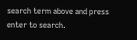search term above and press enter to search.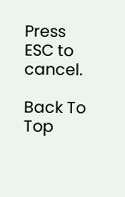Press ESC to cancel.

Back To Top